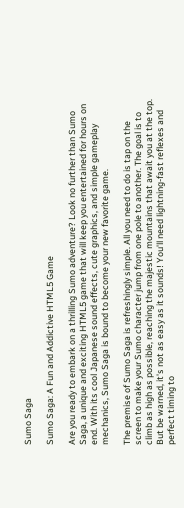Sumo Saga

Sumo Saga: A Fun and Addictive HTML5 Game

Are you ready to embark on a thrilling Sumo adventure? Look no further than Sumo Saga, a unique and exciting HTML5 game that will keep you entertained for hours on end. With its cool Japanese sound effects, cute graphics, and simple gameplay mechanics, Sumo Saga is bound to become your new favorite game.

The premise of Sumo Saga is refreshingly simple. All you need to do is tap on the screen to make your Sumo character jump from one pole to another. The goal is to climb as high as possible, reaching the majestic mountains that await you at the top. But be warned, it's not as easy as it sounds! You'll need lightning-fast reflexes and perfect timing to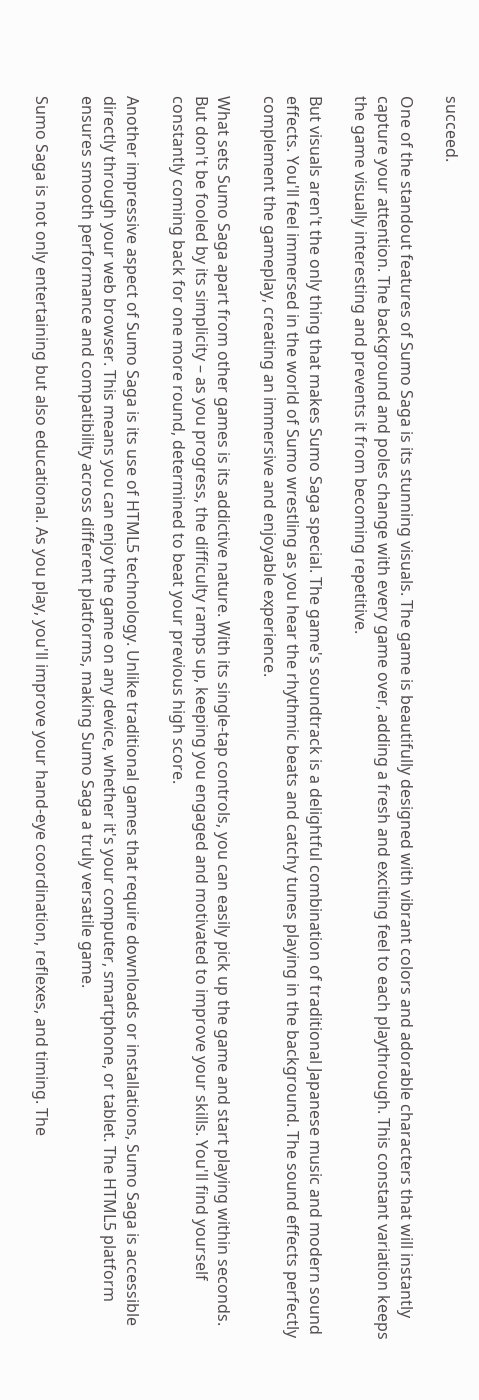succeed.

One of the standout features of Sumo Saga is its stunning visuals. The game is beautifully designed with vibrant colors and adorable characters that will instantly capture your attention. The background and poles change with every game over, adding a fresh and exciting feel to each playthrough. This constant variation keeps the game visually interesting and prevents it from becoming repetitive.

But visuals aren't the only thing that makes Sumo Saga special. The game's soundtrack is a delightful combination of traditional Japanese music and modern sound effects. You'll feel immersed in the world of Sumo wrestling as you hear the rhythmic beats and catchy tunes playing in the background. The sound effects perfectly complement the gameplay, creating an immersive and enjoyable experience.

What sets Sumo Saga apart from other games is its addictive nature. With its single-tap controls, you can easily pick up the game and start playing within seconds. But don't be fooled by its simplicity – as you progress, the difficulty ramps up, keeping you engaged and motivated to improve your skills. You'll find yourself constantly coming back for one more round, determined to beat your previous high score.

Another impressive aspect of Sumo Saga is its use of HTML5 technology. Unlike traditional games that require downloads or installations, Sumo Saga is accessible directly through your web browser. This means you can enjoy the game on any device, whether it's your computer, smartphone, or tablet. The HTML5 platform ensures smooth performance and compatibility across different platforms, making Sumo Saga a truly versatile game.

Sumo Saga is not only entertaining but also educational. As you play, you'll improve your hand-eye coordination, reflexes, and timing. The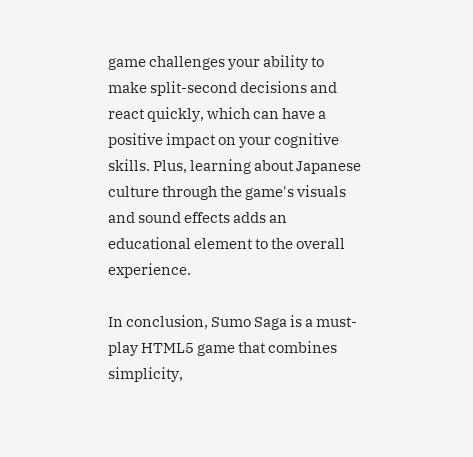game challenges your ability to make split-second decisions and react quickly, which can have a positive impact on your cognitive skills. Plus, learning about Japanese culture through the game's visuals and sound effects adds an educational element to the overall experience.

In conclusion, Sumo Saga is a must-play HTML5 game that combines simplicity,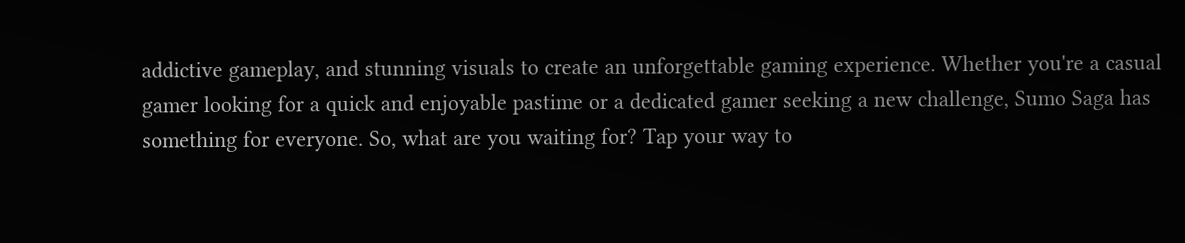addictive gameplay, and stunning visuals to create an unforgettable gaming experience. Whether you're a casual gamer looking for a quick and enjoyable pastime or a dedicated gamer seeking a new challenge, Sumo Saga has something for everyone. So, what are you waiting for? Tap your way to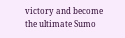victory and become the ultimate Sumo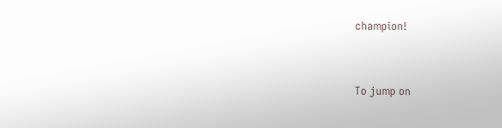champion!


To jump on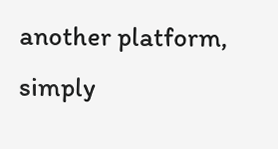another platform, simply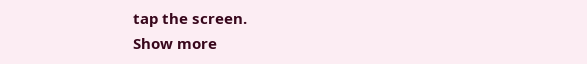tap the screen.
Show more